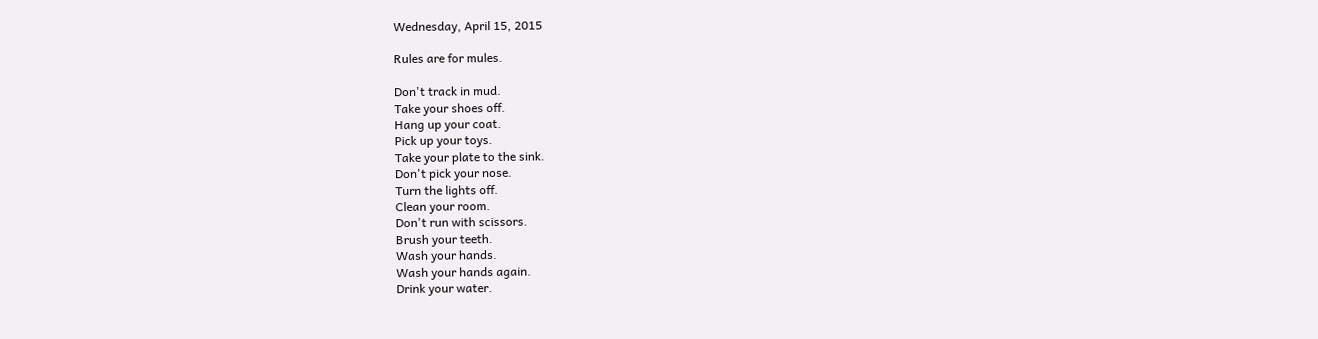Wednesday, April 15, 2015

Rules are for mules.

Don't track in mud.
Take your shoes off.
Hang up your coat.
Pick up your toys.
Take your plate to the sink.
Don't pick your nose.
Turn the lights off.
Clean your room.
Don't run with scissors.
Brush your teeth.
Wash your hands.
Wash your hands again.
Drink your water.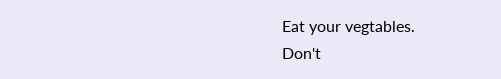Eat your vegtables.
Don't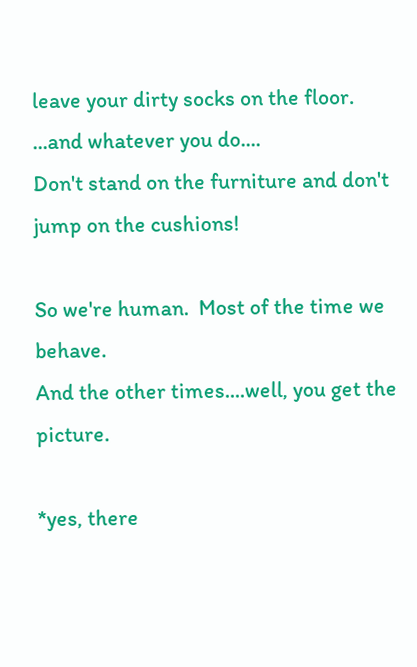leave your dirty socks on the floor.
...and whatever you do....
Don't stand on the furniture and don't jump on the cushions!

So we're human.  Most of the time we behave.
And the other times....well, you get the picture.

*yes, there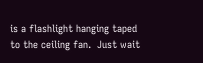is a flashlight hanging taped to the ceiling fan.  Just wait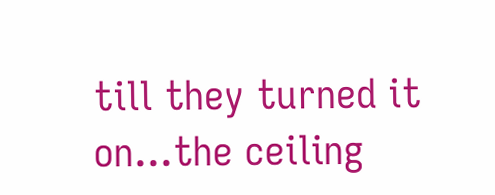till they turned it on...the ceiling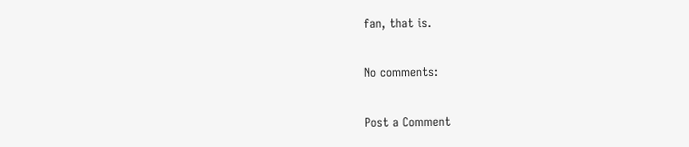fan, that is.

No comments:

Post a Comment